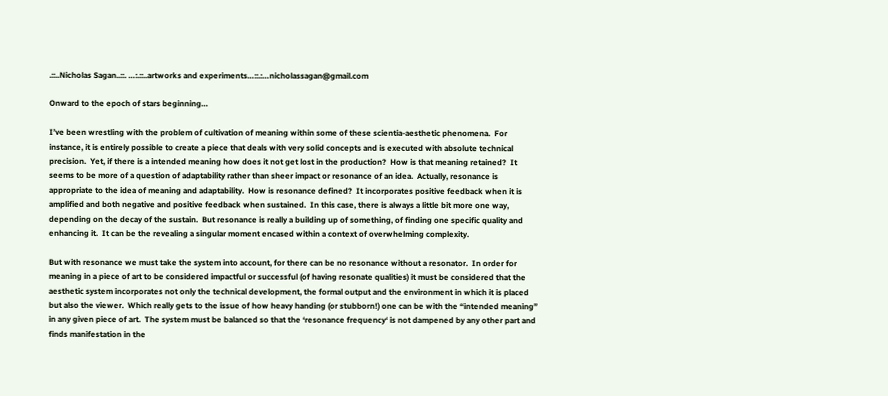.::..Nicholas Sagan..::. …:.::..artworks and experiments…::.:…nicholassagan@gmail.com

Onward to the epoch of stars beginning…

I’ve been wrestling with the problem of cultivation of meaning within some of these scientia-aesthetic phenomena.  For instance, it is entirely possible to create a piece that deals with very solid concepts and is executed with absolute technical precision.  Yet, if there is a intended meaning how does it not get lost in the production?  How is that meaning retained?  It seems to be more of a question of adaptability rather than sheer impact or resonance of an idea.  Actually, resonance is appropriate to the idea of meaning and adaptability.  How is resonance defined?  It incorporates positive feedback when it is amplified and both negative and positive feedback when sustained.  In this case, there is always a little bit more one way, depending on the decay of the sustain.  But resonance is really a building up of something, of finding one specific quality and enhancing it.  It can be the revealing a singular moment encased within a context of overwhelming complexity.

But with resonance we must take the system into account, for there can be no resonance without a resonator.  In order for meaning in a piece of art to be considered impactful or successful (of having resonate qualities) it must be considered that the aesthetic system incorporates not only the technical development, the formal output and the environment in which it is placed but also the viewer.  Which really gets to the issue of how heavy handing (or stubborn!) one can be with the “intended meaning” in any given piece of art.  The system must be balanced so that the ‘resonance frequency‘ is not dampened by any other part and finds manifestation in the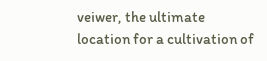veiwer, the ultimate location for a cultivation of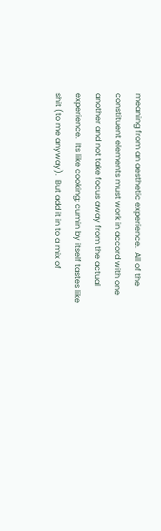meaning from an aesthetic experience.  All of the constituent elements must work in accord with one another and not take focus away from the actual experience.  Its like cooking; cumin by itself tastes like shit (to me anyway).  But add it in to a mix of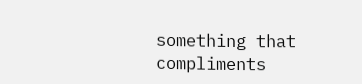something that compliments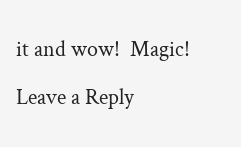it and wow!  Magic!

Leave a Reply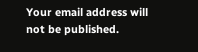Your email address will not be published.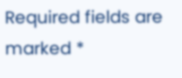Required fields are marked *